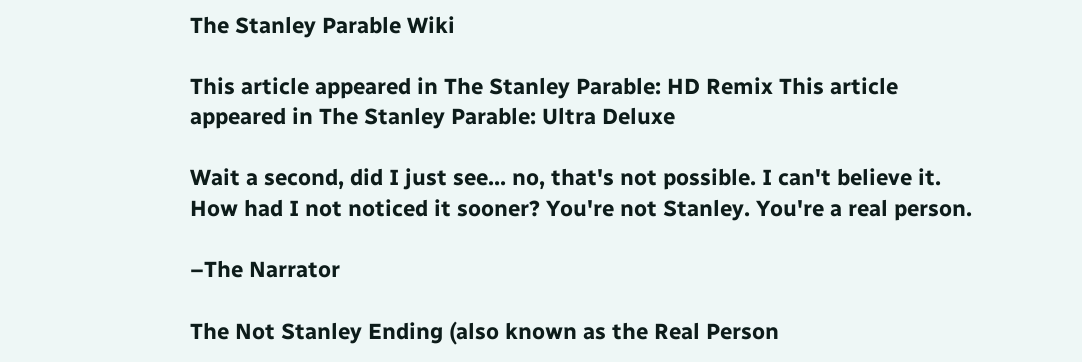The Stanley Parable Wiki

This article appeared in The Stanley Parable: HD Remix This article appeared in The Stanley Parable: Ultra Deluxe

Wait a second, did I just see... no, that's not possible. I can't believe it. How had I not noticed it sooner? You're not Stanley. You're a real person.

–The Narrator

The Not Stanley Ending (also known as the Real Person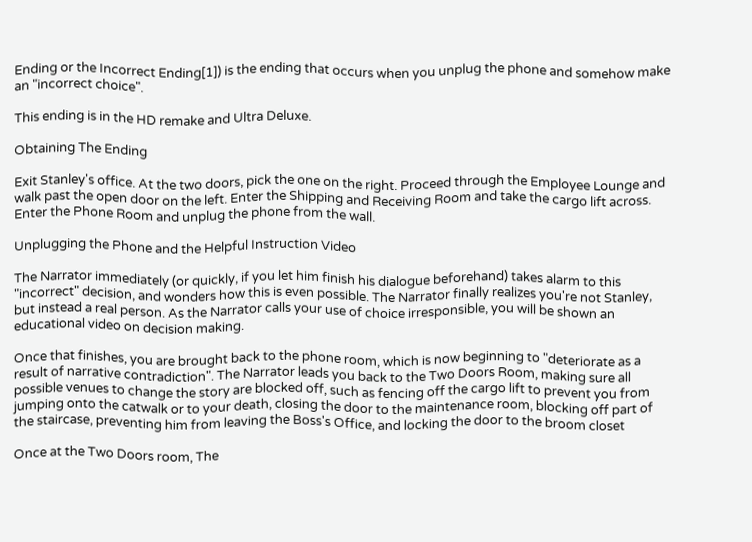Ending or the Incorrect Ending[1]) is the ending that occurs when you unplug the phone and somehow make an "incorrect choice".

This ending is in the HD remake and Ultra Deluxe.

Obtaining The Ending

Exit Stanley's office. At the two doors, pick the one on the right. Proceed through the Employee Lounge and walk past the open door on the left. Enter the Shipping and Receiving Room and take the cargo lift across. Enter the Phone Room and unplug the phone from the wall.

Unplugging the Phone and the Helpful Instruction Video

The Narrator immediately (or quickly, if you let him finish his dialogue beforehand) takes alarm to this "incorrect" decision, and wonders how this is even possible. The Narrator finally realizes you're not Stanley, but instead a real person. As the Narrator calls your use of choice irresponsible, you will be shown an educational video on decision making.

Once that finishes, you are brought back to the phone room, which is now beginning to "deteriorate as a result of narrative contradiction". The Narrator leads you back to the Two Doors Room, making sure all possible venues to change the story are blocked off, such as fencing off the cargo lift to prevent you from jumping onto the catwalk or to your death, closing the door to the maintenance room, blocking off part of the staircase, preventing him from leaving the Boss's Office, and locking the door to the broom closet

Once at the Two Doors room, The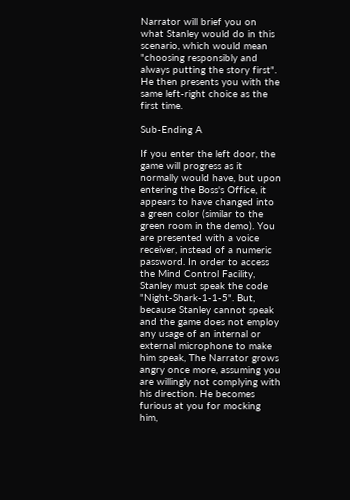Narrator will brief you on what Stanley would do in this scenario, which would mean "choosing responsibly and always putting the story first". He then presents you with the same left-right choice as the first time.

Sub-Ending A

If you enter the left door, the game will progress as it normally would have, but upon entering the Boss's Office, it appears to have changed into a green color (similar to the green room in the demo). You are presented with a voice receiver, instead of a numeric password. In order to access the Mind Control Facility, Stanley must speak the code "Night-Shark-1-1-5". But, because Stanley cannot speak and the game does not employ any usage of an internal or external microphone to make him speak, The Narrator grows angry once more, assuming you are willingly not complying with his direction. He becomes furious at you for mocking him,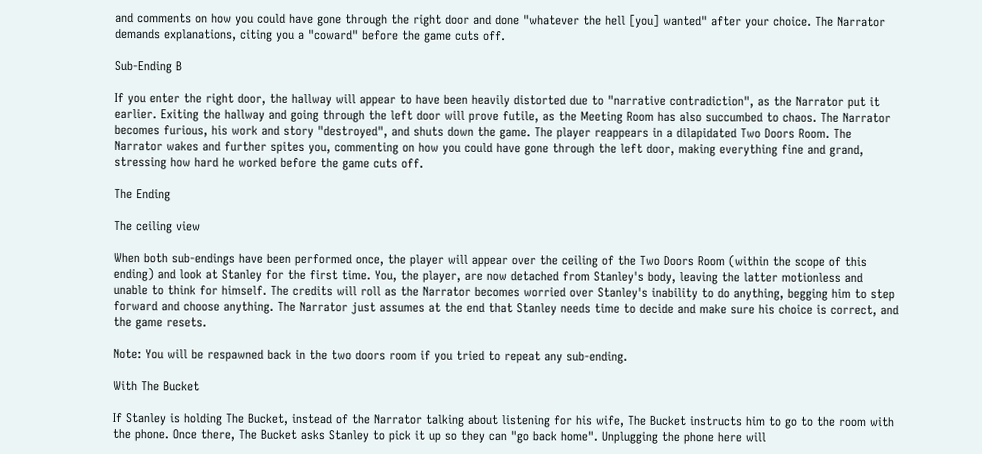and comments on how you could have gone through the right door and done "whatever the hell [you] wanted" after your choice. The Narrator demands explanations, citing you a "coward" before the game cuts off.

Sub-Ending B

If you enter the right door, the hallway will appear to have been heavily distorted due to "narrative contradiction", as the Narrator put it earlier. Exiting the hallway and going through the left door will prove futile, as the Meeting Room has also succumbed to chaos. The Narrator becomes furious, his work and story "destroyed", and shuts down the game. The player reappears in a dilapidated Two Doors Room. The Narrator wakes and further spites you, commenting on how you could have gone through the left door, making everything fine and grand, stressing how hard he worked before the game cuts off.

The Ending

The ceiling view

When both sub-endings have been performed once, the player will appear over the ceiling of the Two Doors Room (within the scope of this ending) and look at Stanley for the first time. You, the player, are now detached from Stanley's body, leaving the latter motionless and unable to think for himself. The credits will roll as the Narrator becomes worried over Stanley's inability to do anything, begging him to step forward and choose anything. The Narrator just assumes at the end that Stanley needs time to decide and make sure his choice is correct, and the game resets.

Note: You will be respawned back in the two doors room if you tried to repeat any sub-ending.

With The Bucket

If Stanley is holding The Bucket, instead of the Narrator talking about listening for his wife, The Bucket instructs him to go to the room with the phone. Once there, The Bucket asks Stanley to pick it up so they can "go back home". Unplugging the phone here will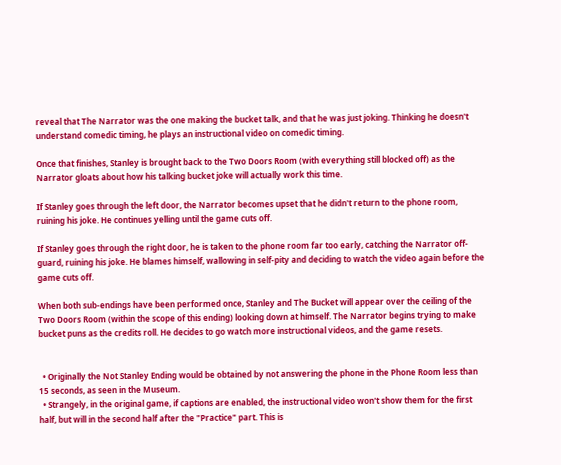reveal that The Narrator was the one making the bucket talk, and that he was just joking. Thinking he doesn't understand comedic timing, he plays an instructional video on comedic timing.

Once that finishes, Stanley is brought back to the Two Doors Room (with everything still blocked off) as the Narrator gloats about how his talking bucket joke will actually work this time.

If Stanley goes through the left door, the Narrator becomes upset that he didn't return to the phone room, ruining his joke. He continues yelling until the game cuts off.

If Stanley goes through the right door, he is taken to the phone room far too early, catching the Narrator off-guard, ruining his joke. He blames himself, wallowing in self-pity and deciding to watch the video again before the game cuts off.

When both sub-endings have been performed once, Stanley and The Bucket will appear over the ceiling of the Two Doors Room (within the scope of this ending) looking down at himself. The Narrator begins trying to make bucket puns as the credits roll. He decides to go watch more instructional videos, and the game resets.


  • Originally the Not Stanley Ending would be obtained by not answering the phone in the Phone Room less than 15 seconds, as seen in the Museum.
  • Strangely, in the original game, if captions are enabled, the instructional video won't show them for the first half, but will in the second half after the "Practice" part. This is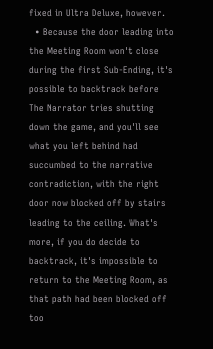fixed in Ultra Deluxe, however.
  • Because the door leading into the Meeting Room won't close during the first Sub-Ending, it's possible to backtrack before The Narrator tries shutting down the game, and you'll see what you left behind had succumbed to the narrative contradiction, with the right door now blocked off by stairs leading to the ceiling. What's more, if you do decide to backtrack, it's impossible to return to the Meeting Room, as that path had been blocked off too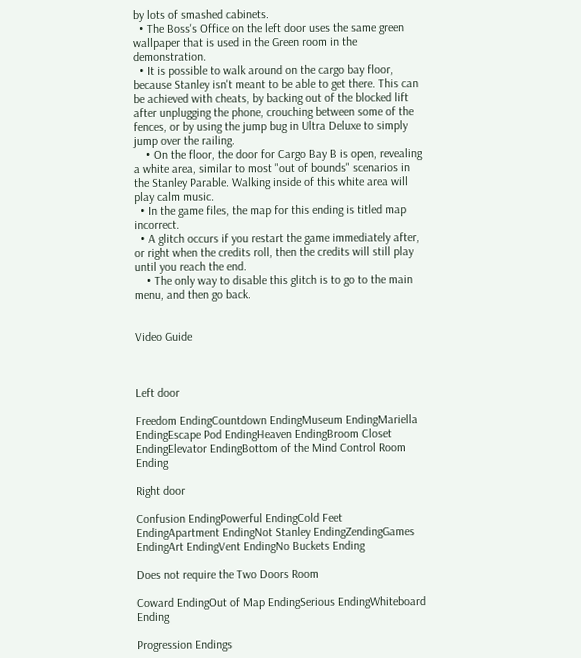by lots of smashed cabinets.
  • The Boss's Office on the left door uses the same green wallpaper that is used in the Green room in the demonstration.
  • It is possible to walk around on the cargo bay floor, because Stanley isn't meant to be able to get there. This can be achieved with cheats, by backing out of the blocked lift after unplugging the phone, crouching between some of the fences, or by using the jump bug in Ultra Deluxe to simply jump over the railing.
    • On the floor, the door for Cargo Bay B is open, revealing a white area, similar to most "out of bounds" scenarios in the Stanley Parable. Walking inside of this white area will play calm music.
  • In the game files, the map for this ending is titled map incorrect.
  • A glitch occurs if you restart the game immediately after, or right when the credits roll, then the credits will still play until you reach the end.
    • The only way to disable this glitch is to go to the main menu, and then go back.


Video Guide



Left door

Freedom EndingCountdown EndingMuseum EndingMariella EndingEscape Pod EndingHeaven EndingBroom Closet EndingElevator EndingBottom of the Mind Control Room Ending

Right door

Confusion EndingPowerful EndingCold Feet EndingApartment EndingNot Stanley EndingZendingGames EndingArt EndingVent EndingNo Buckets Ending

Does not require the Two Doors Room

Coward EndingOut of Map EndingSerious EndingWhiteboard Ending

Progression Endings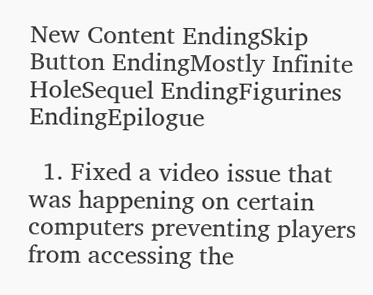New Content EndingSkip Button EndingMostly Infinite HoleSequel EndingFigurines EndingEpilogue

  1. Fixed a video issue that was happening on certain computers preventing players from accessing the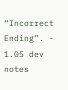“Incorrect Ending”. - 1.05 dev notes